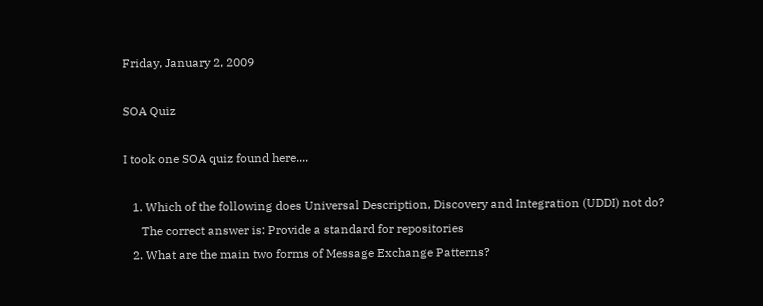Friday, January 2, 2009

SOA Quiz

I took one SOA quiz found here....

   1. Which of the following does Universal Description, Discovery and Integration (UDDI) not do?
      The correct answer is: Provide a standard for repositories
   2. What are the main two forms of Message Exchange Patterns?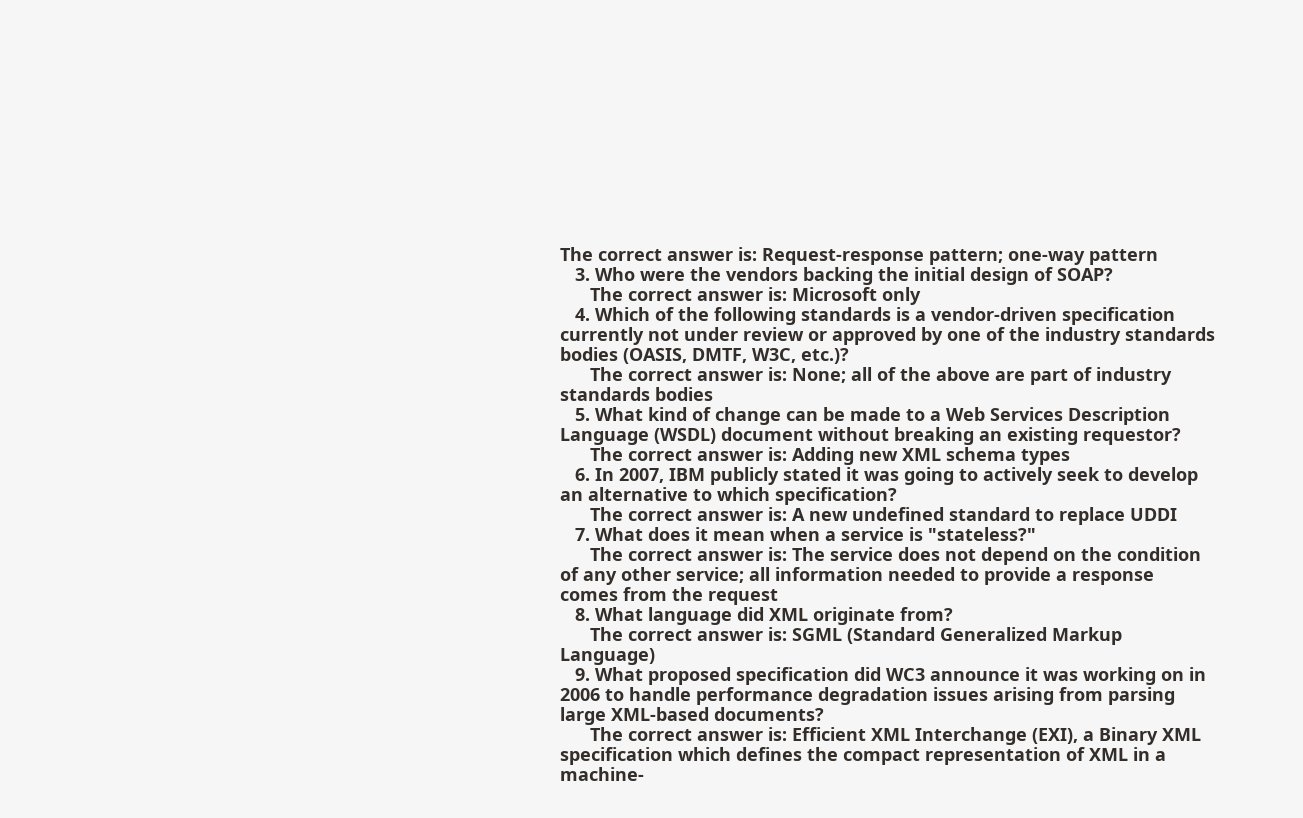The correct answer is: Request-response pattern; one-way pattern
   3. Who were the vendors backing the initial design of SOAP?
      The correct answer is: Microsoft only
   4. Which of the following standards is a vendor-driven specification currently not under review or approved by one of the industry standards bodies (OASIS, DMTF, W3C, etc.)?
      The correct answer is: None; all of the above are part of industry standards bodies
   5. What kind of change can be made to a Web Services Description Language (WSDL) document without breaking an existing requestor?
      The correct answer is: Adding new XML schema types
   6. In 2007, IBM publicly stated it was going to actively seek to develop an alternative to which specification?
      The correct answer is: A new undefined standard to replace UDDI
   7. What does it mean when a service is "stateless?"
      The correct answer is: The service does not depend on the condition of any other service; all information needed to provide a response comes from the request
   8. What language did XML originate from?
      The correct answer is: SGML (Standard Generalized Markup Language)
   9. What proposed specification did WC3 announce it was working on in 2006 to handle performance degradation issues arising from parsing large XML-based documents?
      The correct answer is: Efficient XML Interchange (EXI), a Binary XML specification which defines the compact representation of XML in a machine-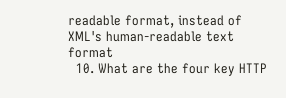readable format, instead of XML's human-readable text format
  10. What are the four key HTTP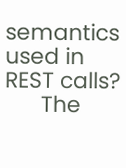semantics used in REST calls?
      The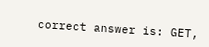correct answer is: GET,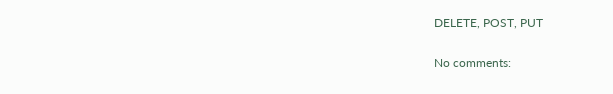DELETE, POST, PUT

No comments: